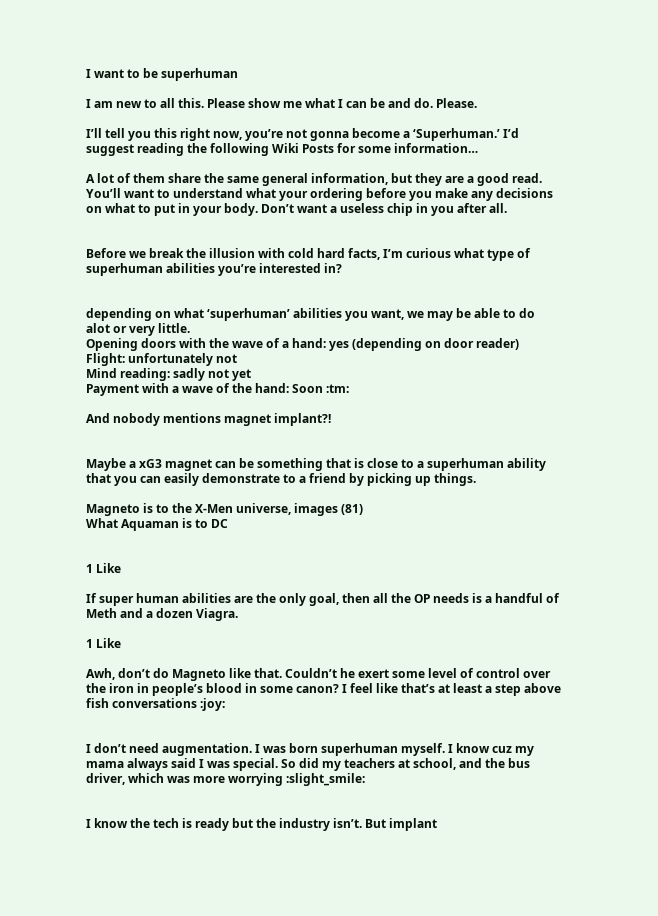I want to be superhuman

I am new to all this. Please show me what I can be and do. Please.

I’ll tell you this right now, you’re not gonna become a ‘Superhuman.’ I’d suggest reading the following Wiki Posts for some information…

A lot of them share the same general information, but they are a good read. You’ll want to understand what your ordering before you make any decisions on what to put in your body. Don’t want a useless chip in you after all.


Before we break the illusion with cold hard facts, I’m curious what type of superhuman abilities you’re interested in?


depending on what ‘superhuman’ abilities you want, we may be able to do alot or very little.
Opening doors with the wave of a hand: yes (depending on door reader)
Flight: unfortunately not
Mind reading: sadly not yet
Payment with a wave of the hand: Soon :tm:

And nobody mentions magnet implant?!


Maybe a xG3 magnet can be something that is close to a superhuman ability that you can easily demonstrate to a friend by picking up things.

Magneto is to the X-Men universe, images (81)
What Aquaman is to DC


1 Like

If super human abilities are the only goal, then all the OP needs is a handful of Meth and a dozen Viagra.

1 Like

Awh, don’t do Magneto like that. Couldn’t he exert some level of control over the iron in people’s blood in some canon? I feel like that’s at least a step above fish conversations :joy:


I don’t need augmentation. I was born superhuman myself. I know cuz my mama always said I was special. So did my teachers at school, and the bus driver, which was more worrying :slight_smile:


I know the tech is ready but the industry isn’t. But implant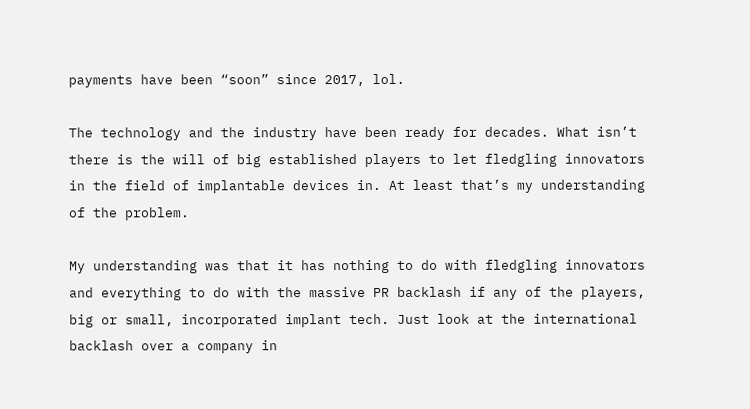payments have been “soon” since 2017, lol.

The technology and the industry have been ready for decades. What isn’t there is the will of big established players to let fledgling innovators in the field of implantable devices in. At least that’s my understanding of the problem.

My understanding was that it has nothing to do with fledgling innovators and everything to do with the massive PR backlash if any of the players, big or small, incorporated implant tech. Just look at the international backlash over a company in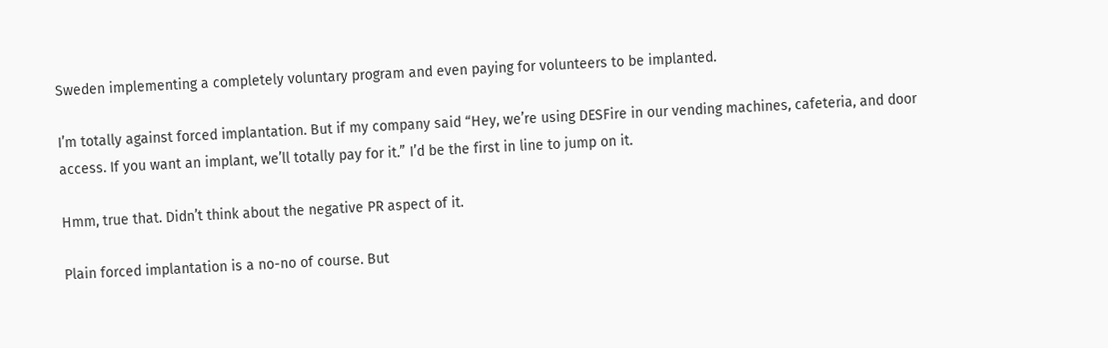Sweden implementing a completely voluntary program and even paying for volunteers to be implanted.

I’m totally against forced implantation. But if my company said “Hey, we’re using DESFire in our vending machines, cafeteria, and door access. If you want an implant, we’ll totally pay for it.” I’d be the first in line to jump on it.

Hmm, true that. Didn’t think about the negative PR aspect of it.

Plain forced implantation is a no-no of course. But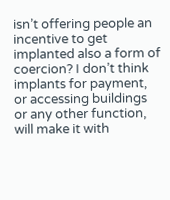isn’t offering people an incentive to get implanted also a form of coercion? I don’t think implants for payment, or accessing buildings or any other function, will make it with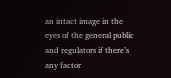an intact image in the eyes of the general public and regulators if there’s any factor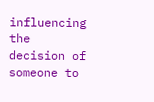influencing the decision of someone to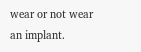wear or not wear an implant.